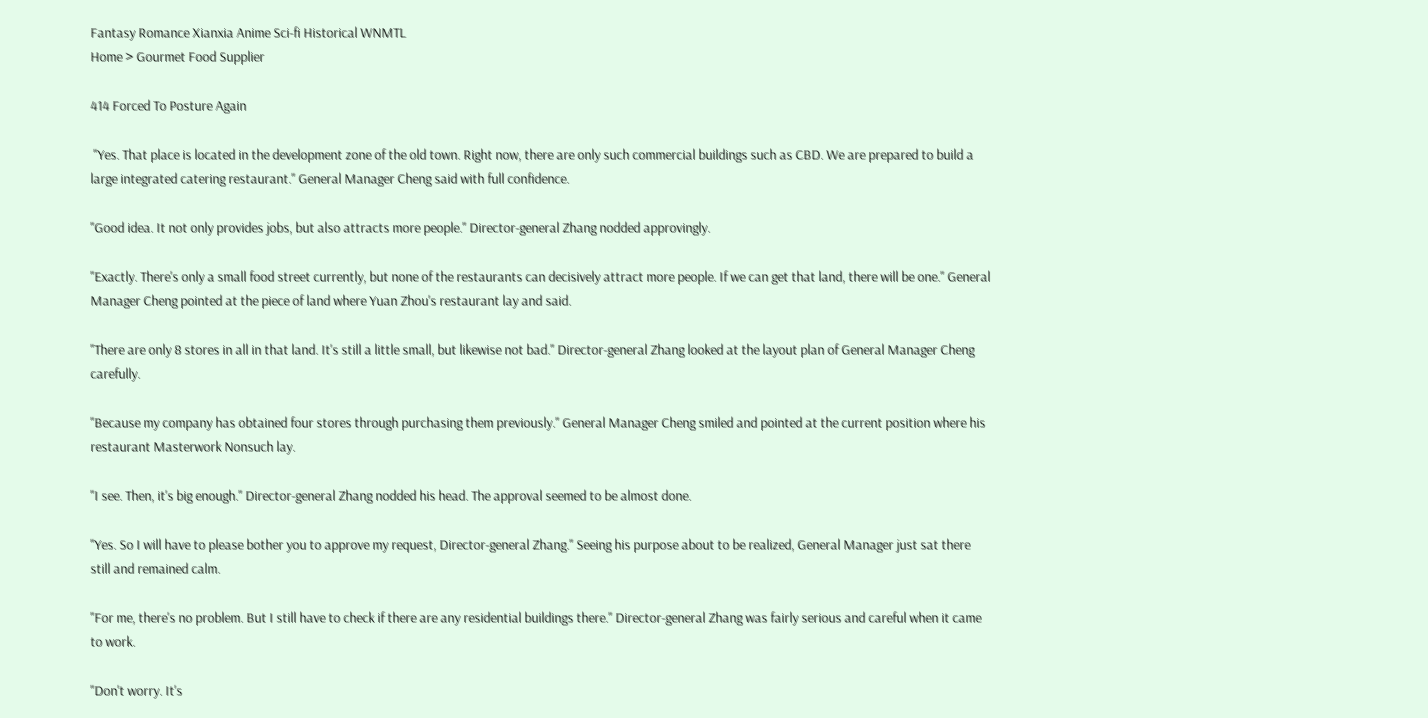Fantasy Romance Xianxia Anime Sci-fi Historical WNMTL
Home > Gourmet Food Supplier

414 Forced To Posture Again

 "Yes. That place is located in the development zone of the old town. Right now, there are only such commercial buildings such as CBD. We are prepared to build a large integrated catering restaurant." General Manager Cheng said with full confidence.

"Good idea. It not only provides jobs, but also attracts more people." Director-general Zhang nodded approvingly.

"Exactly. There's only a small food street currently, but none of the restaurants can decisively attract more people. If we can get that land, there will be one." General Manager Cheng pointed at the piece of land where Yuan Zhou's restaurant lay and said.

"There are only 8 stores in all in that land. It's still a little small, but likewise not bad." Director-general Zhang looked at the layout plan of General Manager Cheng carefully.

"Because my company has obtained four stores through purchasing them previously." General Manager Cheng smiled and pointed at the current position where his restaurant Masterwork Nonsuch lay.

"I see. Then, it's big enough." Director-general Zhang nodded his head. The approval seemed to be almost done.

"Yes. So I will have to please bother you to approve my request, Director-general Zhang." Seeing his purpose about to be realized, General Manager just sat there still and remained calm.

"For me, there's no problem. But I still have to check if there are any residential buildings there." Director-general Zhang was fairly serious and careful when it came to work.

"Don't worry. It's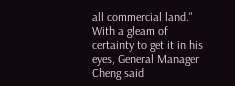all commercial land." With a gleam of certainty to get it in his eyes, General Manager Cheng said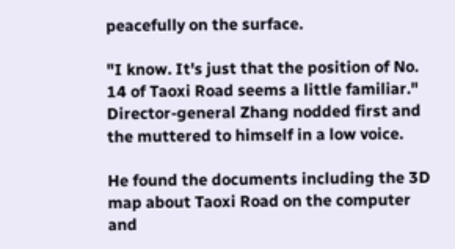peacefully on the surface.

"I know. It's just that the position of No. 14 of Taoxi Road seems a little familiar." Director-general Zhang nodded first and the muttered to himself in a low voice.

He found the documents including the 3D map about Taoxi Road on the computer and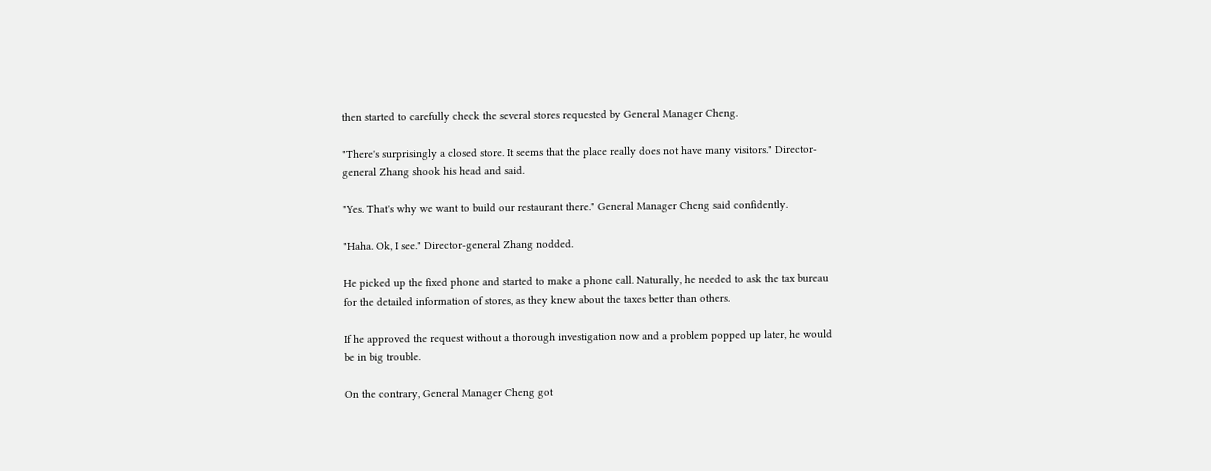then started to carefully check the several stores requested by General Manager Cheng.

"There's surprisingly a closed store. It seems that the place really does not have many visitors." Director-general Zhang shook his head and said.

"Yes. That's why we want to build our restaurant there." General Manager Cheng said confidently.

"Haha. Ok, I see." Director-general Zhang nodded.

He picked up the fixed phone and started to make a phone call. Naturally, he needed to ask the tax bureau for the detailed information of stores, as they knew about the taxes better than others.

If he approved the request without a thorough investigation now and a problem popped up later, he would be in big trouble.

On the contrary, General Manager Cheng got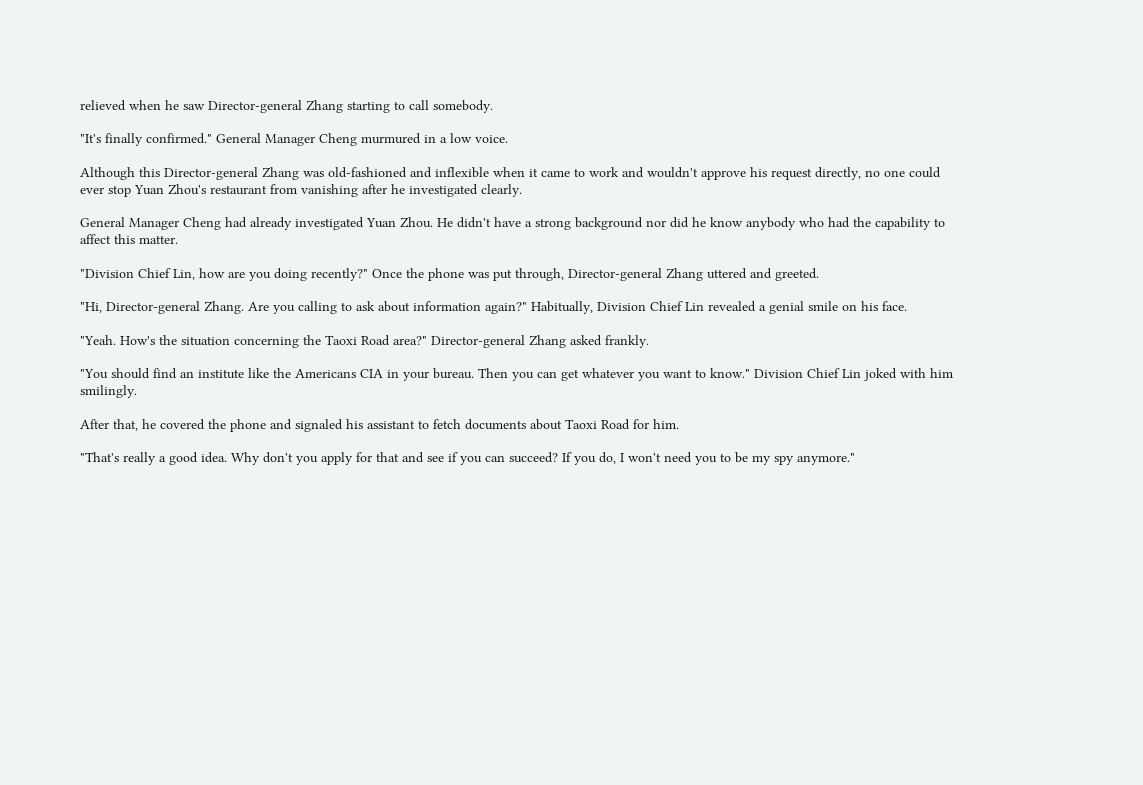relieved when he saw Director-general Zhang starting to call somebody.

"It's finally confirmed." General Manager Cheng murmured in a low voice.

Although this Director-general Zhang was old-fashioned and inflexible when it came to work and wouldn't approve his request directly, no one could ever stop Yuan Zhou's restaurant from vanishing after he investigated clearly.

General Manager Cheng had already investigated Yuan Zhou. He didn't have a strong background nor did he know anybody who had the capability to affect this matter.

"Division Chief Lin, how are you doing recently?" Once the phone was put through, Director-general Zhang uttered and greeted.

"Hi, Director-general Zhang. Are you calling to ask about information again?" Habitually, Division Chief Lin revealed a genial smile on his face.

"Yeah. How's the situation concerning the Taoxi Road area?" Director-general Zhang asked frankly.

"You should find an institute like the Americans CIA in your bureau. Then you can get whatever you want to know." Division Chief Lin joked with him smilingly.

After that, he covered the phone and signaled his assistant to fetch documents about Taoxi Road for him.

"That's really a good idea. Why don't you apply for that and see if you can succeed? If you do, I won't need you to be my spy anymore."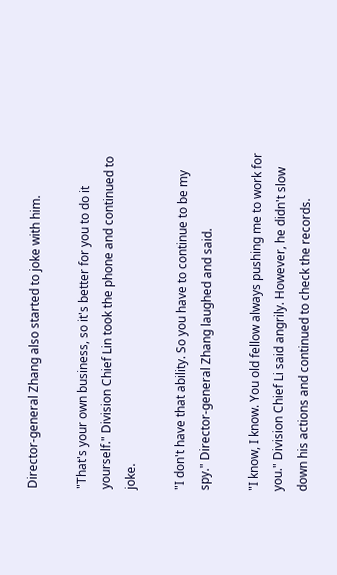Director-general Zhang also started to joke with him.

"That's your own business, so it's better for you to do it yourself." Division Chief Lin took the phone and continued to joke.

"I don't have that ability. So you have to continue to be my spy." Director-general Zhang laughed and said.

"I know, I know. You old fellow always pushing me to work for you." Division Chief Li said angrily. However, he didn't slow down his actions and continued to check the records.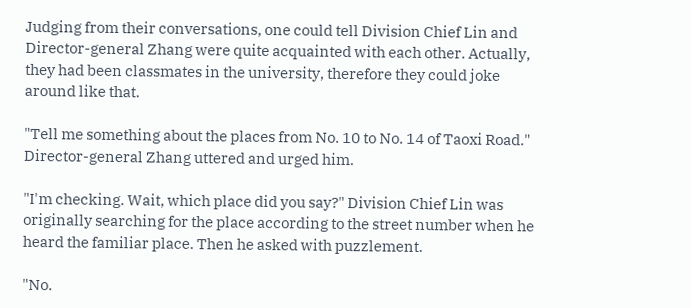Judging from their conversations, one could tell Division Chief Lin and Director-general Zhang were quite acquainted with each other. Actually, they had been classmates in the university, therefore they could joke around like that.

"Tell me something about the places from No. 10 to No. 14 of Taoxi Road." Director-general Zhang uttered and urged him.

"I'm checking. Wait, which place did you say?" Division Chief Lin was originally searching for the place according to the street number when he heard the familiar place. Then he asked with puzzlement.

"No.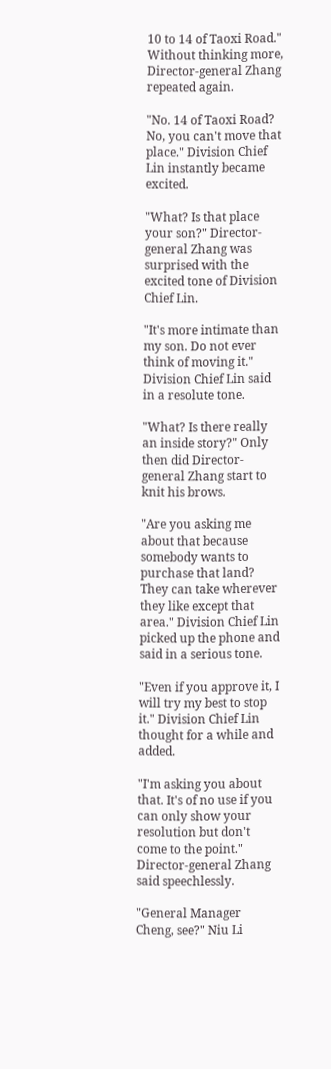10 to 14 of Taoxi Road." Without thinking more, Director-general Zhang repeated again.

"No. 14 of Taoxi Road? No, you can't move that place." Division Chief Lin instantly became excited.

"What? Is that place your son?" Director-general Zhang was surprised with the excited tone of Division Chief Lin.

"It's more intimate than my son. Do not ever think of moving it." Division Chief Lin said in a resolute tone.

"What? Is there really an inside story?" Only then did Director-general Zhang start to knit his brows.

"Are you asking me about that because somebody wants to purchase that land? They can take wherever they like except that area." Division Chief Lin picked up the phone and said in a serious tone.

"Even if you approve it, I will try my best to stop it." Division Chief Lin thought for a while and added.

"I'm asking you about that. It's of no use if you can only show your resolution but don't come to the point." Director-general Zhang said speechlessly.

"General Manager Cheng, see?" Niu Li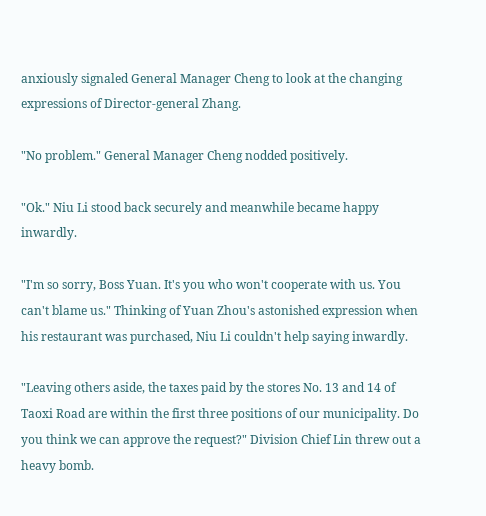anxiously signaled General Manager Cheng to look at the changing expressions of Director-general Zhang.

"No problem." General Manager Cheng nodded positively.

"Ok." Niu Li stood back securely and meanwhile became happy inwardly.

"I'm so sorry, Boss Yuan. It's you who won't cooperate with us. You can't blame us." Thinking of Yuan Zhou's astonished expression when his restaurant was purchased, Niu Li couldn't help saying inwardly.

"Leaving others aside, the taxes paid by the stores No. 13 and 14 of Taoxi Road are within the first three positions of our municipality. Do you think we can approve the request?" Division Chief Lin threw out a heavy bomb.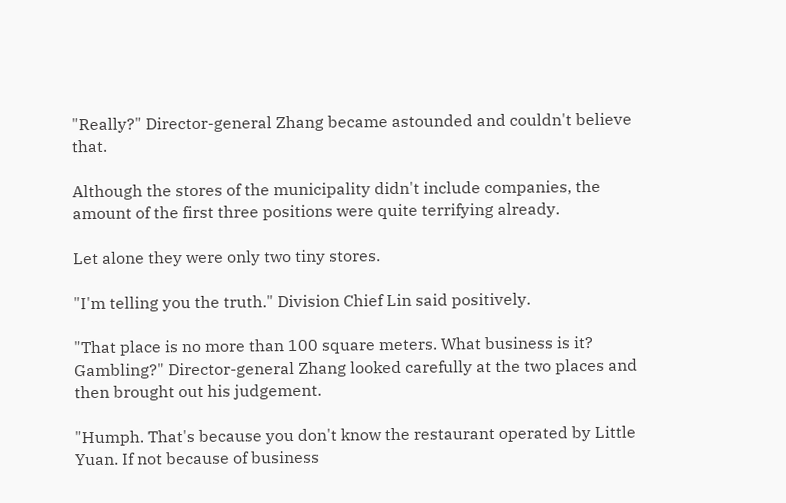"Really?" Director-general Zhang became astounded and couldn't believe that.

Although the stores of the municipality didn't include companies, the amount of the first three positions were quite terrifying already.

Let alone they were only two tiny stores.

"I'm telling you the truth." Division Chief Lin said positively.

"That place is no more than 100 square meters. What business is it? Gambling?" Director-general Zhang looked carefully at the two places and then brought out his judgement.

"Humph. That's because you don't know the restaurant operated by Little Yuan. If not because of business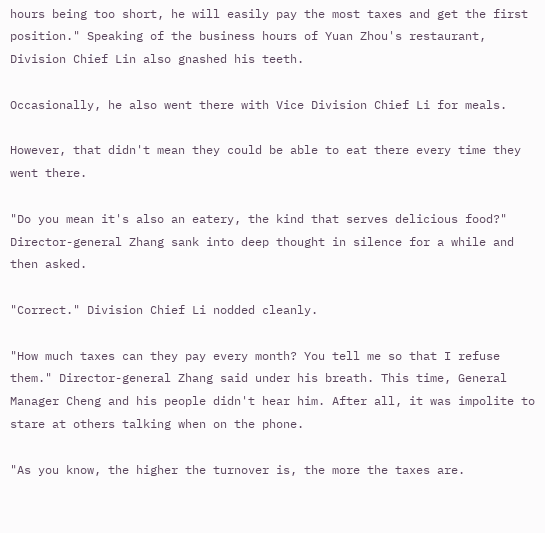hours being too short, he will easily pay the most taxes and get the first position." Speaking of the business hours of Yuan Zhou's restaurant, Division Chief Lin also gnashed his teeth.

Occasionally, he also went there with Vice Division Chief Li for meals.

However, that didn't mean they could be able to eat there every time they went there.

"Do you mean it's also an eatery, the kind that serves delicious food?" Director-general Zhang sank into deep thought in silence for a while and then asked.

"Correct." Division Chief Li nodded cleanly.

"How much taxes can they pay every month? You tell me so that I refuse them." Director-general Zhang said under his breath. This time, General Manager Cheng and his people didn't hear him. After all, it was impolite to stare at others talking when on the phone.

"As you know, the higher the turnover is, the more the taxes are.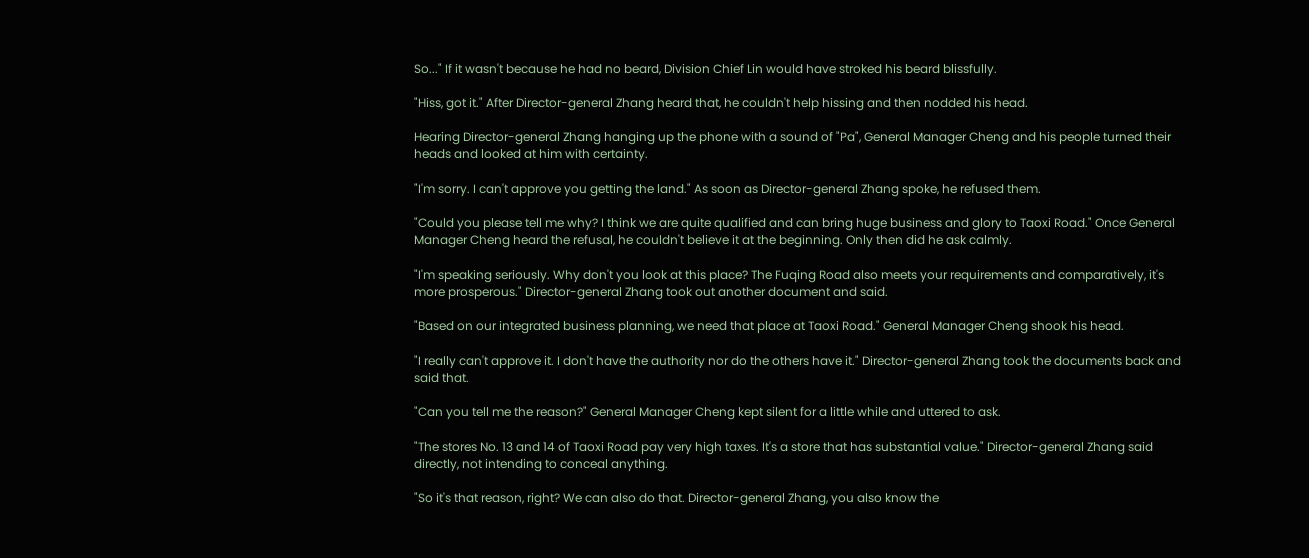So..." If it wasn't because he had no beard, Division Chief Lin would have stroked his beard blissfully.

"Hiss, got it." After Director-general Zhang heard that, he couldn't help hissing and then nodded his head.

Hearing Director-general Zhang hanging up the phone with a sound of "Pa", General Manager Cheng and his people turned their heads and looked at him with certainty.

"I'm sorry. I can't approve you getting the land." As soon as Director-general Zhang spoke, he refused them.

"Could you please tell me why? I think we are quite qualified and can bring huge business and glory to Taoxi Road." Once General Manager Cheng heard the refusal, he couldn't believe it at the beginning. Only then did he ask calmly.

"I'm speaking seriously. Why don't you look at this place? The Fuqing Road also meets your requirements and comparatively, it's more prosperous." Director-general Zhang took out another document and said.

"Based on our integrated business planning, we need that place at Taoxi Road." General Manager Cheng shook his head.

"I really can't approve it. I don't have the authority nor do the others have it." Director-general Zhang took the documents back and said that.

"Can you tell me the reason?" General Manager Cheng kept silent for a little while and uttered to ask.

"The stores No. 13 and 14 of Taoxi Road pay very high taxes. It's a store that has substantial value." Director-general Zhang said directly, not intending to conceal anything.

"So it's that reason, right? We can also do that. Director-general Zhang, you also know the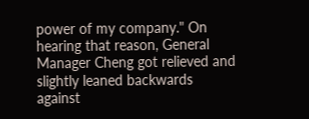power of my company." On hearing that reason, General Manager Cheng got relieved and slightly leaned backwards against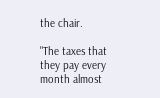the chair.

"The taxes that they pay every month almost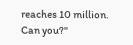reaches 10 million. Can you?"